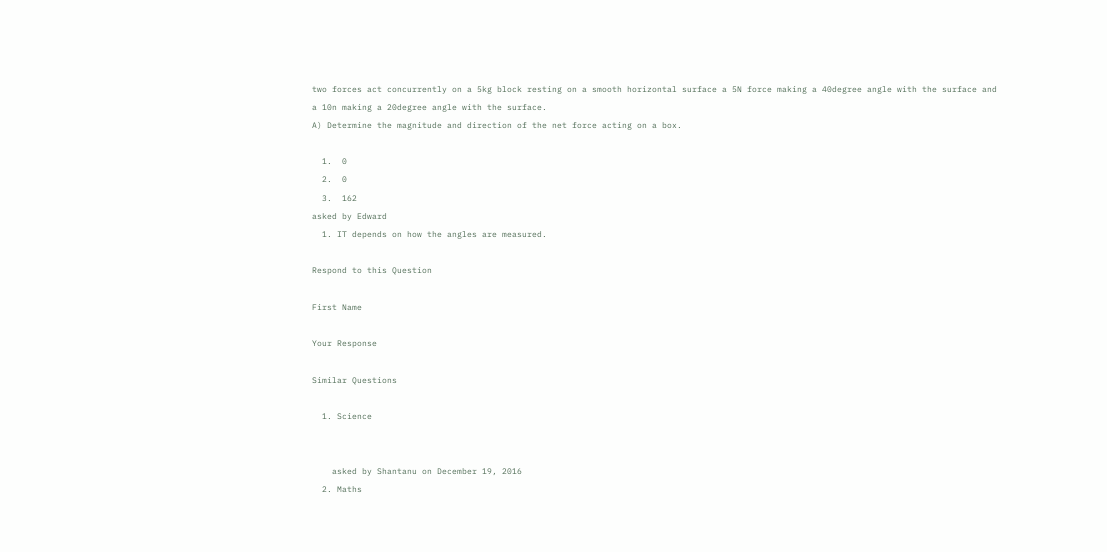two forces act concurrently on a 5kg block resting on a smooth horizontal surface a 5N force making a 40degree angle with the surface and a 10n making a 20degree angle with the surface.
A) Determine the magnitude and direction of the net force acting on a box.

  1.  0
  2.  0
  3.  162
asked by Edward
  1. IT depends on how the angles are measured.

Respond to this Question

First Name

Your Response

Similar Questions

  1. Science


    asked by Shantanu on December 19, 2016
  2. Maths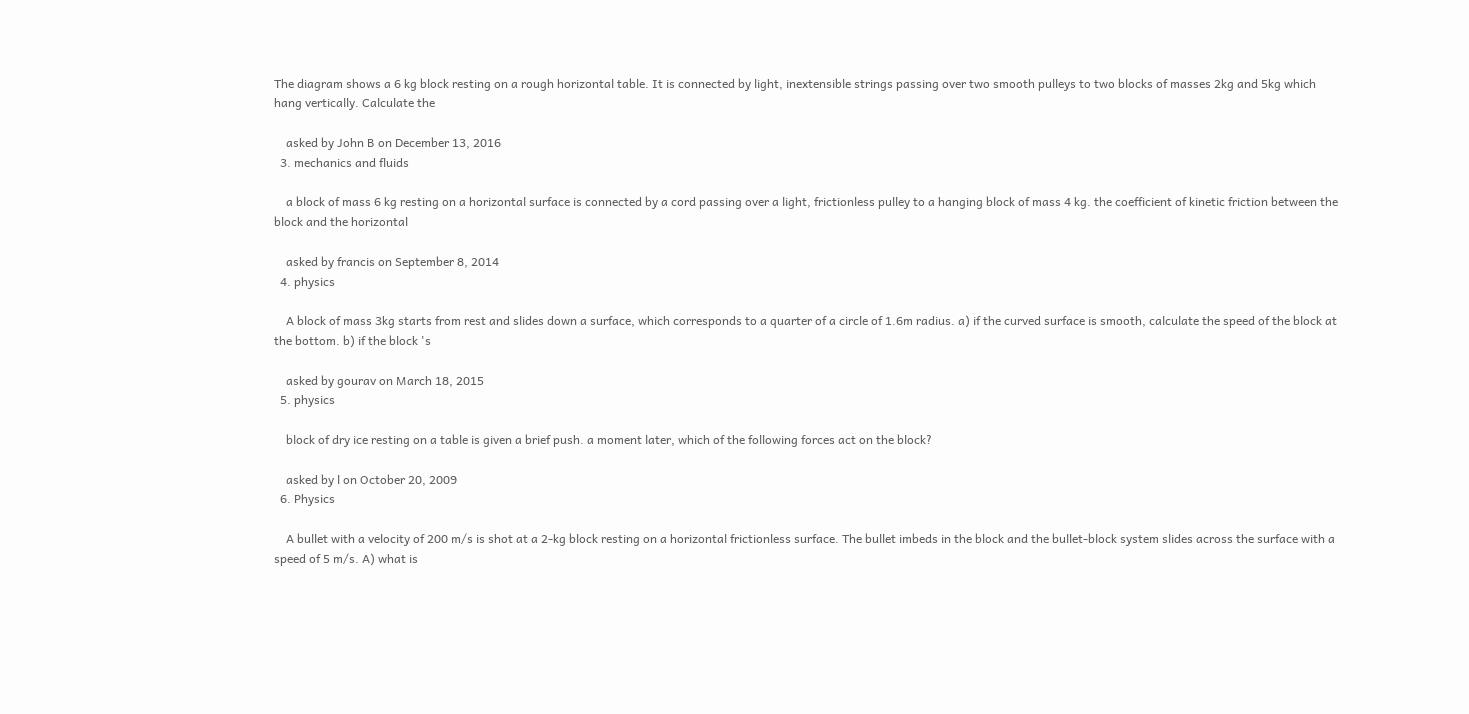The diagram shows a 6 kg block resting on a rough horizontal table. It is connected by light, inextensible strings passing over two smooth pulleys to two blocks of masses 2kg and 5kg which hang vertically. Calculate the

    asked by John B on December 13, 2016
  3. mechanics and fluids

    a block of mass 6 kg resting on a horizontal surface is connected by a cord passing over a light, frictionless pulley to a hanging block of mass 4 kg. the coefficient of kinetic friction between the block and the horizontal

    asked by francis on September 8, 2014
  4. physics

    A block of mass 3kg starts from rest and slides down a surface, which corresponds to a quarter of a circle of 1.6m radius. a) if the curved surface is smooth, calculate the speed of the block at the bottom. b) if the block 's

    asked by gourav on March 18, 2015
  5. physics

    block of dry ice resting on a table is given a brief push. a moment later, which of the following forces act on the block?

    asked by l on October 20, 2009
  6. Physics

    A bullet with a velocity of 200 m/s is shot at a 2-kg block resting on a horizontal frictionless surface. The bullet imbeds in the block and the bullet-block system slides across the surface with a speed of 5 m/s. A) what is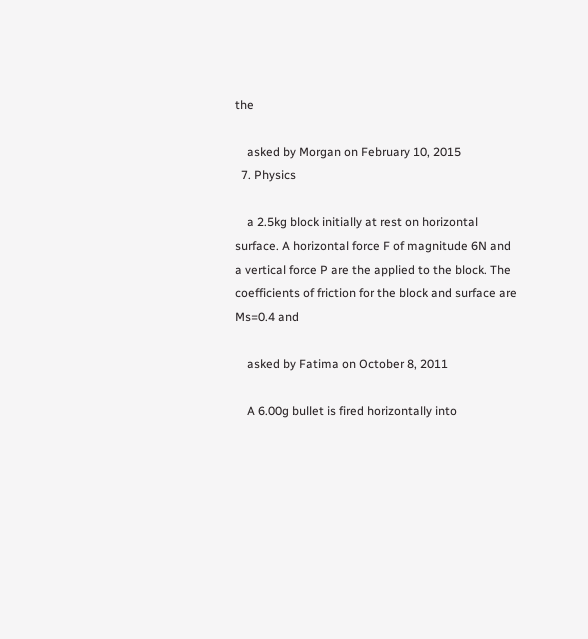the

    asked by Morgan on February 10, 2015
  7. Physics

    a 2.5kg block initially at rest on horizontal surface. A horizontal force F of magnitude 6N and a vertical force P are the applied to the block. The coefficients of friction for the block and surface are Ms=0.4 and

    asked by Fatima on October 8, 2011

    A 6.00g bullet is fired horizontally into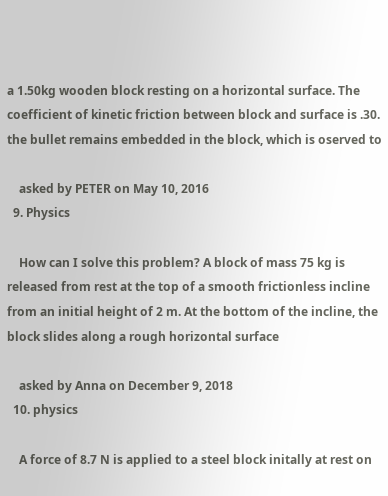a 1.50kg wooden block resting on a horizontal surface. The coefficient of kinetic friction between block and surface is .30. the bullet remains embedded in the block, which is oserved to

    asked by PETER on May 10, 2016
  9. Physics

    How can I solve this problem? A block of mass 75 kg is released from rest at the top of a smooth frictionless incline from an initial height of 2 m. At the bottom of the incline, the block slides along a rough horizontal surface

    asked by Anna on December 9, 2018
  10. physics

    A force of 8.7 N is applied to a steel block initally at rest on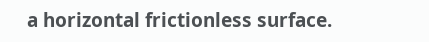a horizontal frictionless surface.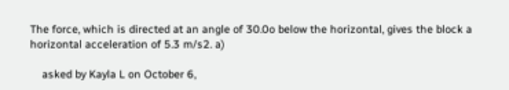The force, which is directed at an angle of 30.0o below the horizontal, gives the block a horizontal acceleration of 5.3 m/s2. a)

    asked by Kayla L on October 6,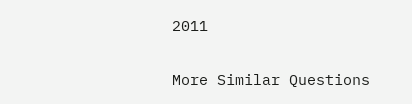2011

More Similar Questions